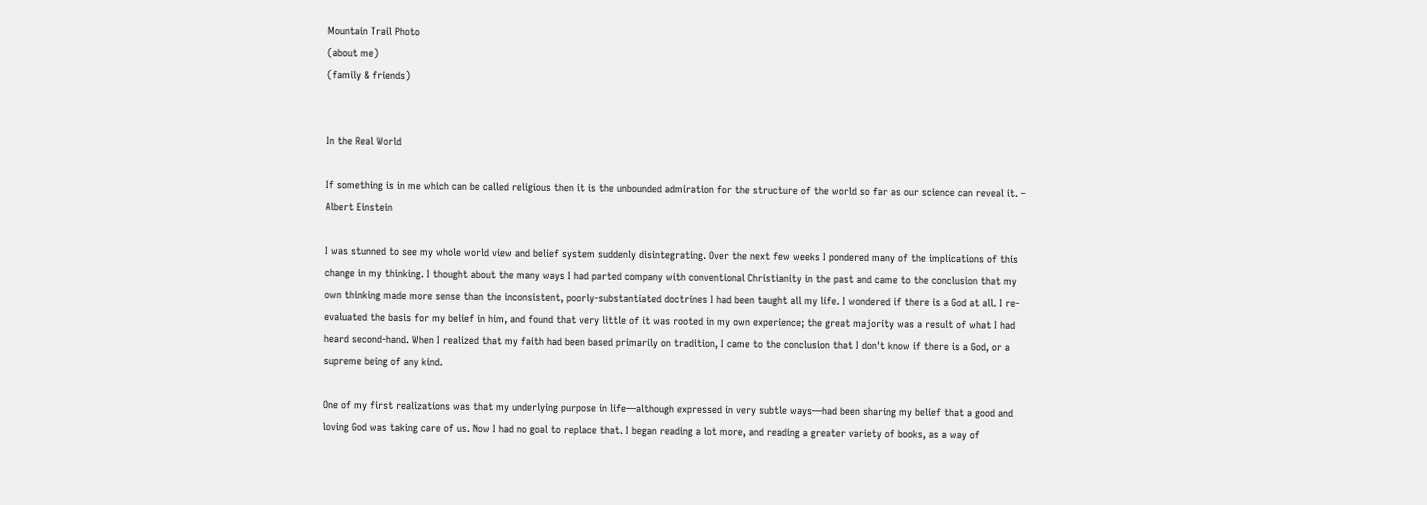Mountain Trail Photo
(about me)
(family & friends)


In the Real World

If something is in me which can be called religious then it is the unbounded admiration for the structure of the world so far as our science can reveal it. – Albert Einstein

I was stunned to see my whole world view and belief system suddenly disintegrating. Over the next few weeks I pondered many of the implications of this change in my thinking. I thought about the many ways I had parted company with conventional Christianity in the past and came to the conclusion that my own thinking made more sense than the inconsistent, poorly-substantiated doctrines I had been taught all my life. I wondered if there is a God at all. I re-evaluated the basis for my belief in him, and found that very little of it was rooted in my own experience; the great majority was a result of what I had heard second-hand. When I realized that my faith had been based primarily on tradition, I came to the conclusion that I don't know if there is a God, or a supreme being of any kind.

One of my first realizations was that my underlying purpose in life—although expressed in very subtle ways—had been sharing my belief that a good and loving God was taking care of us. Now I had no goal to replace that. I began reading a lot more, and reading a greater variety of books, as a way of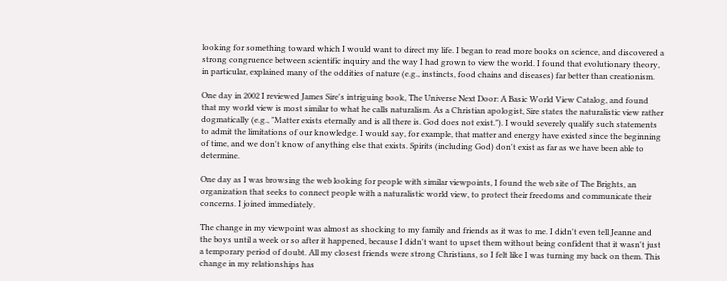looking for something toward which I would want to direct my life. I began to read more books on science, and discovered a strong congruence between scientific inquiry and the way I had grown to view the world. I found that evolutionary theory, in particular, explained many of the oddities of nature (e.g., instincts, food chains and diseases) far better than creationism.

One day in 2002 I reviewed James Sire's intriguing book, The Universe Next Door: A Basic World View Catalog, and found that my world view is most similar to what he calls naturalism. As a Christian apologist, Sire states the naturalistic view rather dogmatically (e.g., "Matter exists eternally and is all there is. God does not exist."). I would severely qualify such statements to admit the limitations of our knowledge. I would say, for example, that matter and energy have existed since the beginning of time, and we don't know of anything else that exists. Spirits (including God) don't exist as far as we have been able to determine.

One day as I was browsing the web looking for people with similar viewpoints, I found the web site of The Brights, an organization that seeks to connect people with a naturalistic world view, to protect their freedoms and communicate their concerns. I joined immediately.

The change in my viewpoint was almost as shocking to my family and friends as it was to me. I didn't even tell Jeanne and the boys until a week or so after it happened, because I didn't want to upset them without being confident that it wasn't just a temporary period of doubt. All my closest friends were strong Christians, so I felt like I was turning my back on them. This change in my relationships has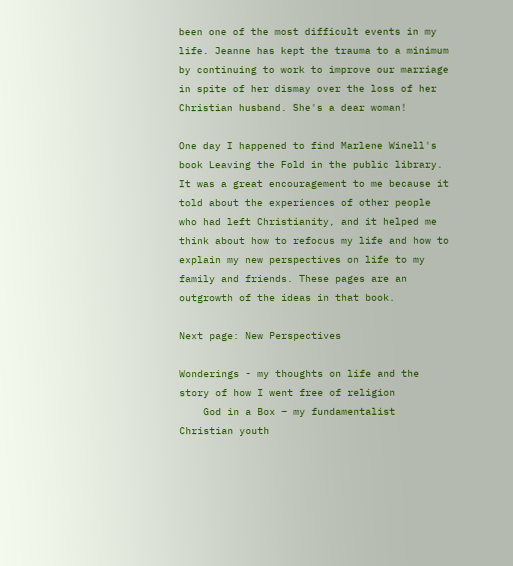been one of the most difficult events in my life. Jeanne has kept the trauma to a minimum by continuing to work to improve our marriage in spite of her dismay over the loss of her Christian husband. She's a dear woman!

One day I happened to find Marlene Winell's book Leaving the Fold in the public library. It was a great encouragement to me because it told about the experiences of other people who had left Christianity, and it helped me think about how to refocus my life and how to explain my new perspectives on life to my family and friends. These pages are an outgrowth of the ideas in that book.

Next page: New Perspectives

Wonderings - my thoughts on life and the story of how I went free of religion
    God in a Box – my fundamentalist Christian youth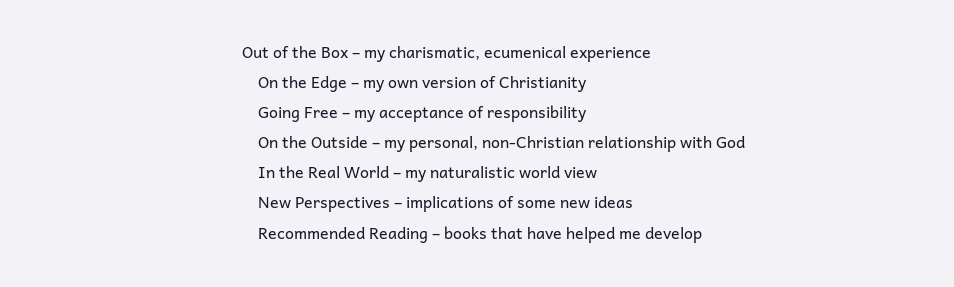Out of the Box – my charismatic, ecumenical experience
    On the Edge – my own version of Christianity
    Going Free – my acceptance of responsibility
    On the Outside – my personal, non-Christian relationship with God
    In the Real World – my naturalistic world view
    New Perspectives – implications of some new ideas
    Recommended Reading – books that have helped me develop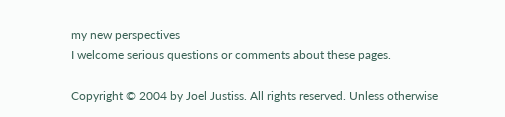my new perspectives
I welcome serious questions or comments about these pages.

Copyright © 2004 by Joel Justiss. All rights reserved. Unless otherwise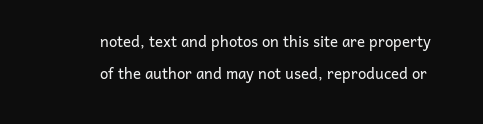noted, text and photos on this site are property of the author and may not used, reproduced or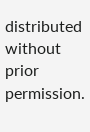distributed without prior permission.